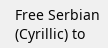Free Serbian (Cyrillic) to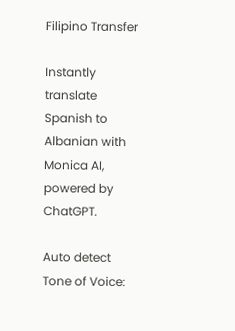Filipino Transfer

Instantly translate Spanish to Albanian with Monica AI, powered by ChatGPT.

Auto detect
Tone of Voice: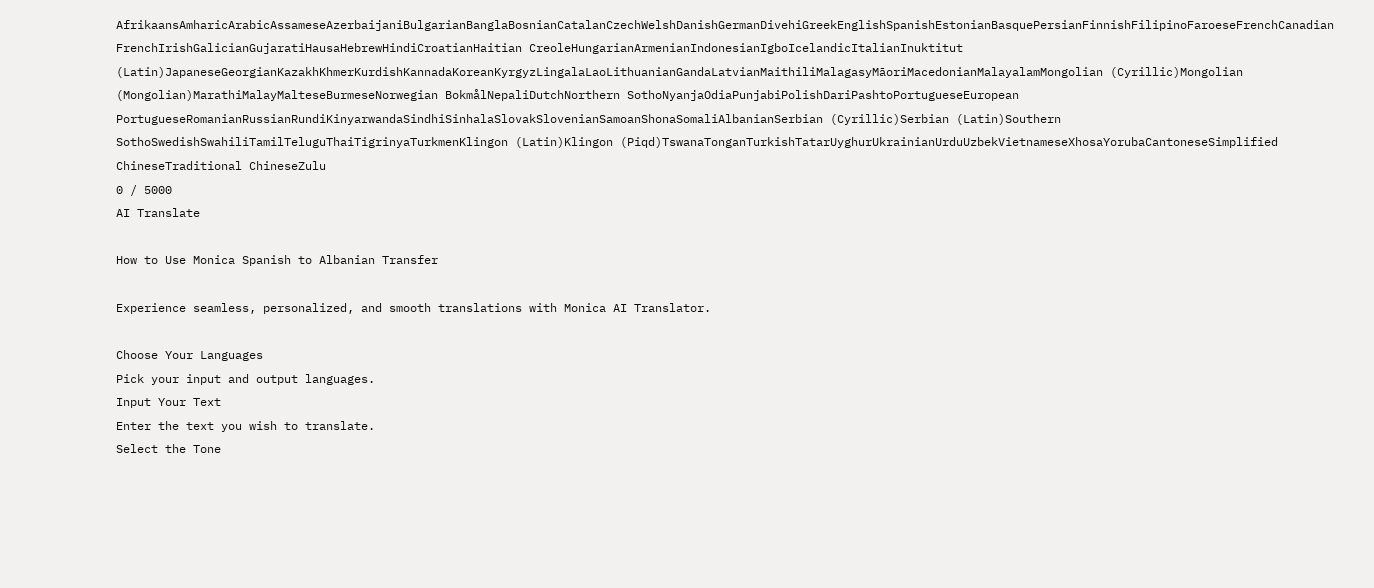AfrikaansAmharicArabicAssameseAzerbaijaniBulgarianBanglaBosnianCatalanCzechWelshDanishGermanDivehiGreekEnglishSpanishEstonianBasquePersianFinnishFilipinoFaroeseFrenchCanadian FrenchIrishGalicianGujaratiHausaHebrewHindiCroatianHaitian CreoleHungarianArmenianIndonesianIgboIcelandicItalianInuktitut (Latin)JapaneseGeorgianKazakhKhmerKurdishKannadaKoreanKyrgyzLingalaLaoLithuanianGandaLatvianMaithiliMalagasyMāoriMacedonianMalayalamMongolian (Cyrillic)Mongolian (Mongolian)MarathiMalayMalteseBurmeseNorwegian BokmålNepaliDutchNorthern SothoNyanjaOdiaPunjabiPolishDariPashtoPortugueseEuropean PortugueseRomanianRussianRundiKinyarwandaSindhiSinhalaSlovakSlovenianSamoanShonaSomaliAlbanianSerbian (Cyrillic)Serbian (Latin)Southern SothoSwedishSwahiliTamilTeluguThaiTigrinyaTurkmenKlingon (Latin)Klingon (Piqd)TswanaTonganTurkishTatarUyghurUkrainianUrduUzbekVietnameseXhosaYorubaCantoneseSimplified ChineseTraditional ChineseZulu
0 / 5000
AI Translate

How to Use Monica Spanish to Albanian Transfer

Experience seamless, personalized, and smooth translations with Monica AI Translator.

Choose Your Languages
Pick your input and output languages.
Input Your Text
Enter the text you wish to translate.
Select the Tone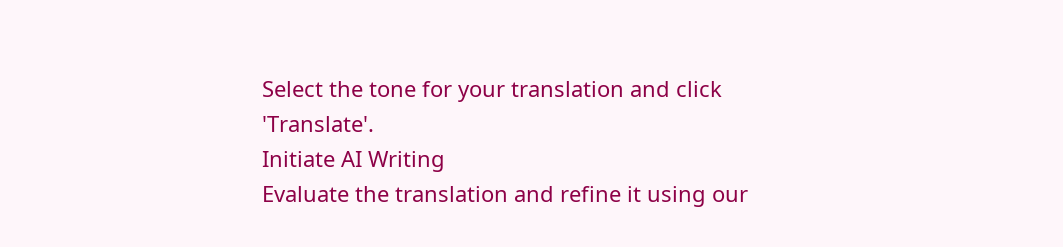Select the tone for your translation and click 'Translate'.
Initiate AI Writing
Evaluate the translation and refine it using our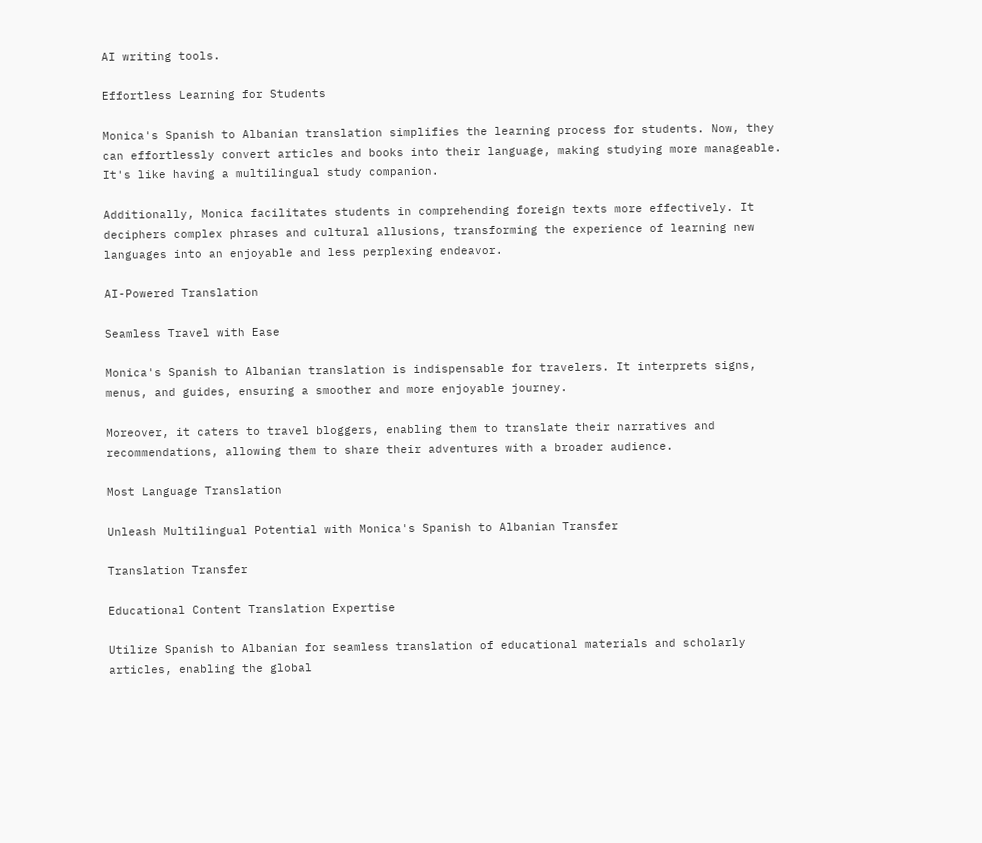AI writing tools.

Effortless Learning for Students

Monica's Spanish to Albanian translation simplifies the learning process for students. Now, they can effortlessly convert articles and books into their language, making studying more manageable. It's like having a multilingual study companion.

Additionally, Monica facilitates students in comprehending foreign texts more effectively. It deciphers complex phrases and cultural allusions, transforming the experience of learning new languages into an enjoyable and less perplexing endeavor.

AI-Powered Translation

Seamless Travel with Ease

Monica's Spanish to Albanian translation is indispensable for travelers. It interprets signs, menus, and guides, ensuring a smoother and more enjoyable journey.

Moreover, it caters to travel bloggers, enabling them to translate their narratives and recommendations, allowing them to share their adventures with a broader audience.

Most Language Translation

Unleash Multilingual Potential with Monica's Spanish to Albanian Transfer

Translation Transfer

Educational Content Translation Expertise

Utilize Spanish to Albanian for seamless translation of educational materials and scholarly articles, enabling the global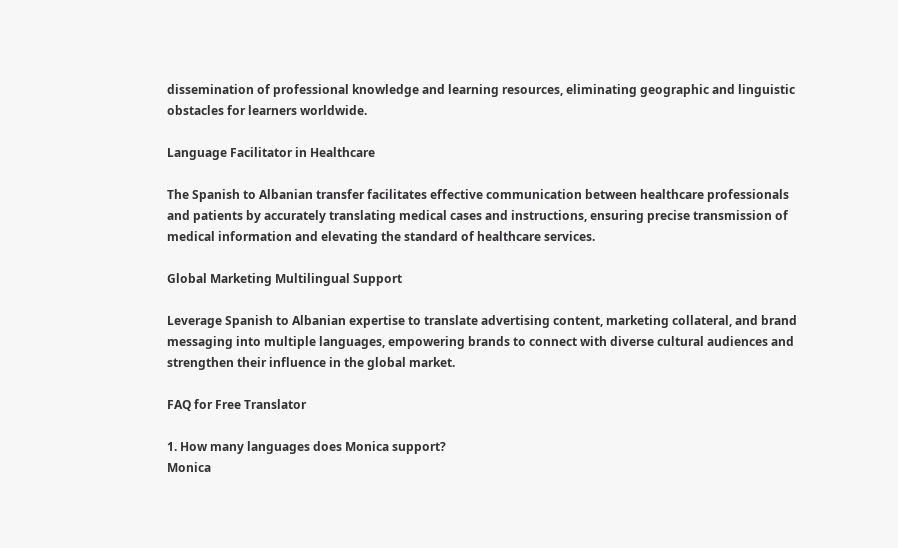dissemination of professional knowledge and learning resources, eliminating geographic and linguistic obstacles for learners worldwide.

Language Facilitator in Healthcare

The Spanish to Albanian transfer facilitates effective communication between healthcare professionals and patients by accurately translating medical cases and instructions, ensuring precise transmission of medical information and elevating the standard of healthcare services.

Global Marketing Multilingual Support

Leverage Spanish to Albanian expertise to translate advertising content, marketing collateral, and brand messaging into multiple languages, empowering brands to connect with diverse cultural audiences and strengthen their influence in the global market.

FAQ for Free Translator

1. How many languages does Monica support?
Monica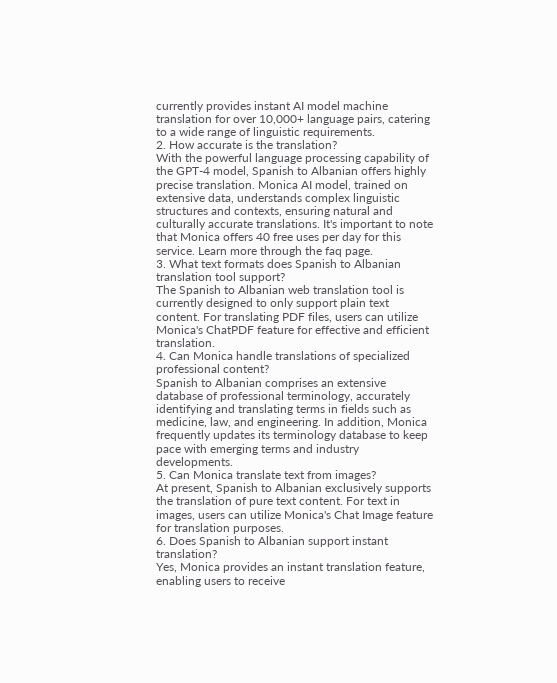currently provides instant AI model machine translation for over 10,000+ language pairs, catering to a wide range of linguistic requirements.
2. How accurate is the translation?
With the powerful language processing capability of the GPT-4 model, Spanish to Albanian offers highly precise translation. Monica AI model, trained on extensive data, understands complex linguistic structures and contexts, ensuring natural and culturally accurate translations. It's important to note that Monica offers 40 free uses per day for this service. Learn more through the faq page.
3. What text formats does Spanish to Albanian translation tool support?
The Spanish to Albanian web translation tool is currently designed to only support plain text content. For translating PDF files, users can utilize Monica's ChatPDF feature for effective and efficient translation.
4. Can Monica handle translations of specialized professional content?
Spanish to Albanian comprises an extensive database of professional terminology, accurately identifying and translating terms in fields such as medicine, law, and engineering. In addition, Monica frequently updates its terminology database to keep pace with emerging terms and industry developments.
5. Can Monica translate text from images?
At present, Spanish to Albanian exclusively supports the translation of pure text content. For text in images, users can utilize Monica's Chat Image feature for translation purposes.
6. Does Spanish to Albanian support instant translation?
Yes, Monica provides an instant translation feature, enabling users to receive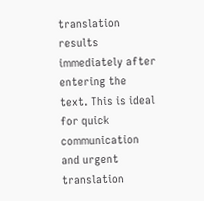translation results immediately after entering the text. This is ideal for quick communication and urgent translation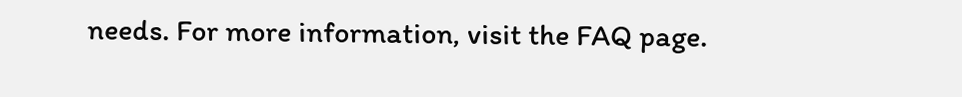needs. For more information, visit the FAQ page.